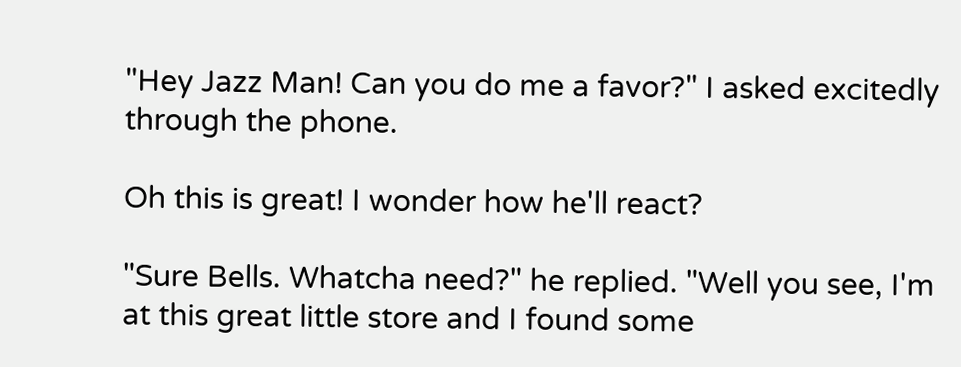"Hey Jazz Man! Can you do me a favor?" I asked excitedly through the phone.

Oh this is great! I wonder how he'll react?

"Sure Bells. Whatcha need?" he replied. "Well you see, I'm at this great little store and I found some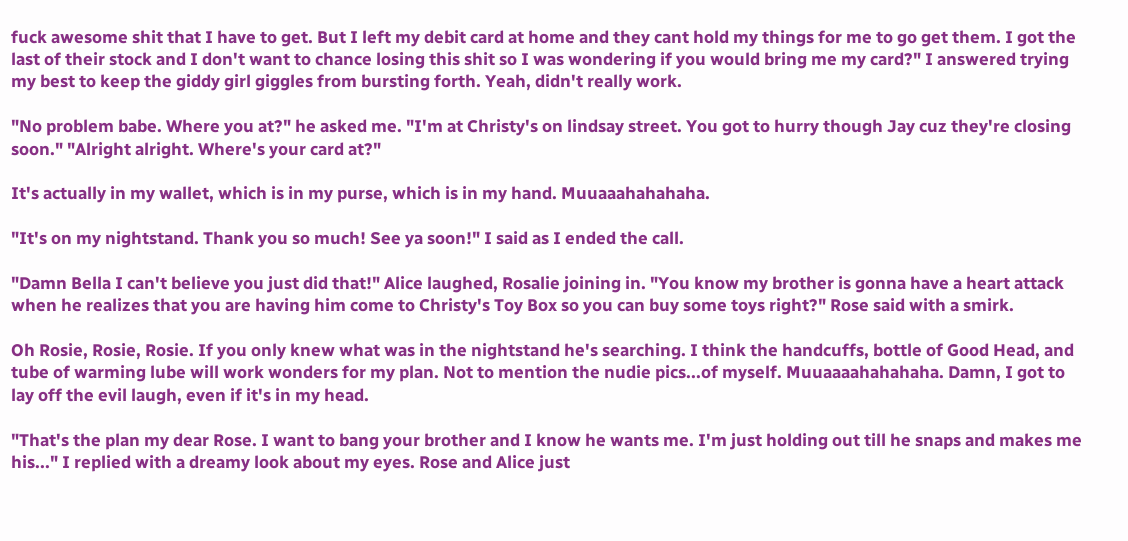fuck awesome shit that I have to get. But I left my debit card at home and they cant hold my things for me to go get them. I got the last of their stock and I don't want to chance losing this shit so I was wondering if you would bring me my card?" I answered trying my best to keep the giddy girl giggles from bursting forth. Yeah, didn't really work.

"No problem babe. Where you at?" he asked me. "I'm at Christy's on lindsay street. You got to hurry though Jay cuz they're closing soon." "Alright alright. Where's your card at?"

It's actually in my wallet, which is in my purse, which is in my hand. Muuaaahahahaha.

"It's on my nightstand. Thank you so much! See ya soon!" I said as I ended the call.

"Damn Bella I can't believe you just did that!" Alice laughed, Rosalie joining in. "You know my brother is gonna have a heart attack when he realizes that you are having him come to Christy's Toy Box so you can buy some toys right?" Rose said with a smirk.

Oh Rosie, Rosie, Rosie. If you only knew what was in the nightstand he's searching. I think the handcuffs, bottle of Good Head, and tube of warming lube will work wonders for my plan. Not to mention the nudie pics...of myself. Muuaaaahahahaha. Damn, I got to lay off the evil laugh, even if it's in my head.

"That's the plan my dear Rose. I want to bang your brother and I know he wants me. I'm just holding out till he snaps and makes me his..." I replied with a dreamy look about my eyes. Rose and Alice just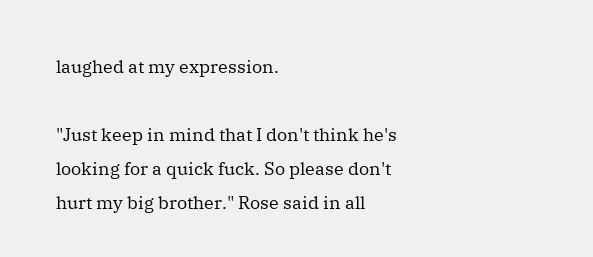laughed at my expression.

"Just keep in mind that I don't think he's looking for a quick fuck. So please don't hurt my big brother." Rose said in all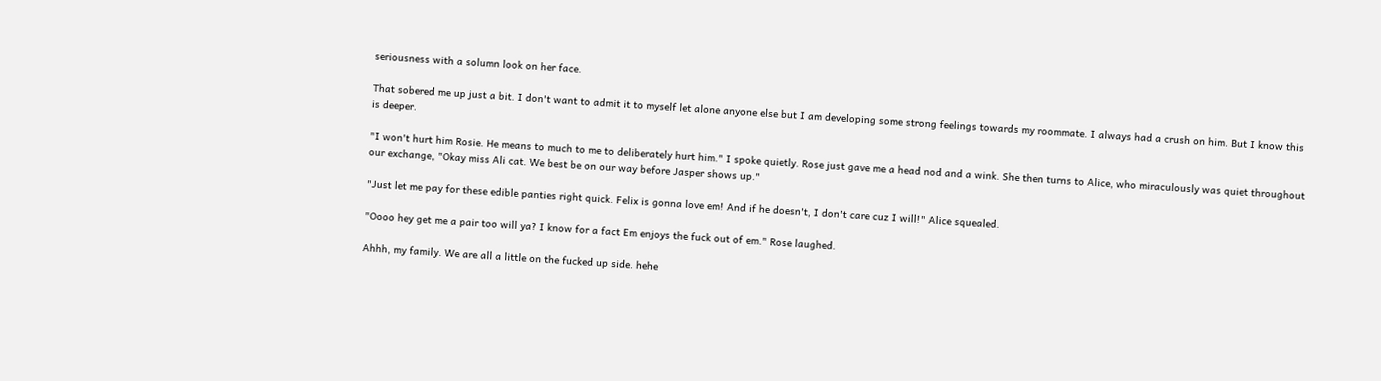seriousness with a solumn look on her face.

That sobered me up just a bit. I don't want to admit it to myself let alone anyone else but I am developing some strong feelings towards my roommate. I always had a crush on him. But I know this is deeper.

"I won't hurt him Rosie. He means to much to me to deliberately hurt him." I spoke quietly. Rose just gave me a head nod and a wink. She then turns to Alice, who miraculously was quiet throughout our exchange, "Okay miss Ali cat. We best be on our way before Jasper shows up."

"Just let me pay for these edible panties right quick. Felix is gonna love em! And if he doesn't, I don't care cuz I will!" Alice squealed.

"Oooo hey get me a pair too will ya? I know for a fact Em enjoys the fuck out of em." Rose laughed.

Ahhh, my family. We are all a little on the fucked up side. hehe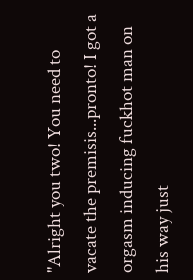"Alright you two! You need to vacate the premisis...pronto! I got a orgasm inducing fuckhot man on his way just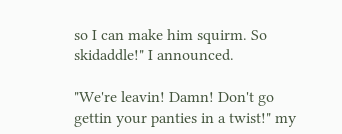so I can make him squirm. So skidaddle!" I announced.

"We're leavin! Damn! Don't go gettin your panties in a twist!" my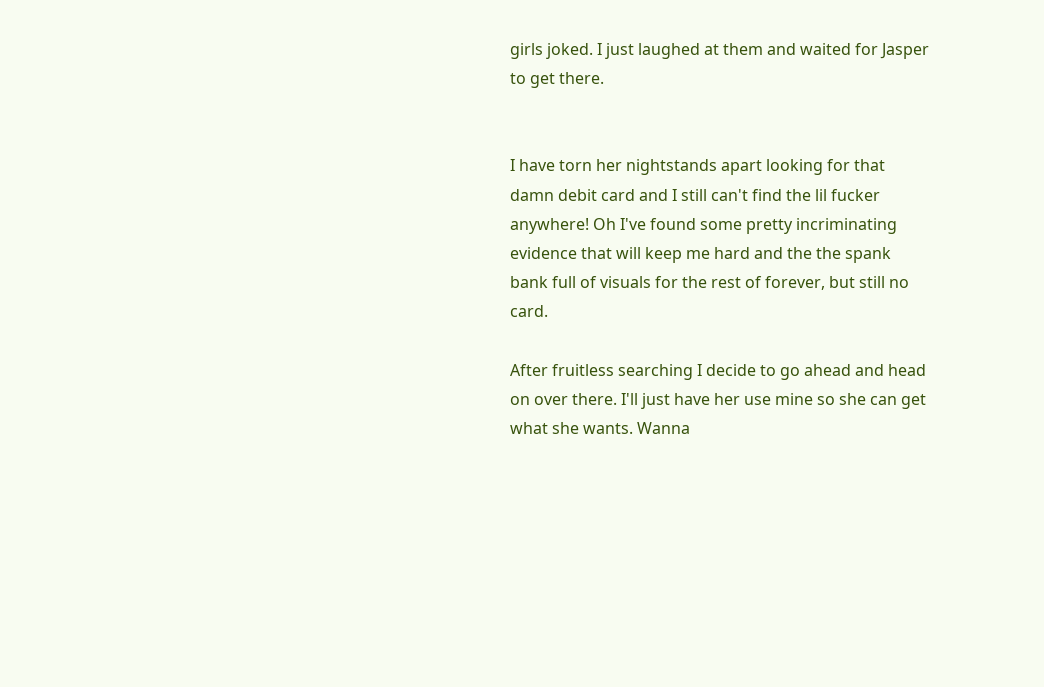girls joked. I just laughed at them and waited for Jasper to get there.


I have torn her nightstands apart looking for that damn debit card and I still can't find the lil fucker anywhere! Oh I've found some pretty incriminating evidence that will keep me hard and the the spank bank full of visuals for the rest of forever, but still no card.

After fruitless searching I decide to go ahead and head on over there. I'll just have her use mine so she can get what she wants. Wanna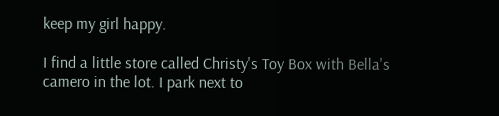keep my girl happy.

I find a little store called Christy's Toy Box with Bella's camero in the lot. I park next to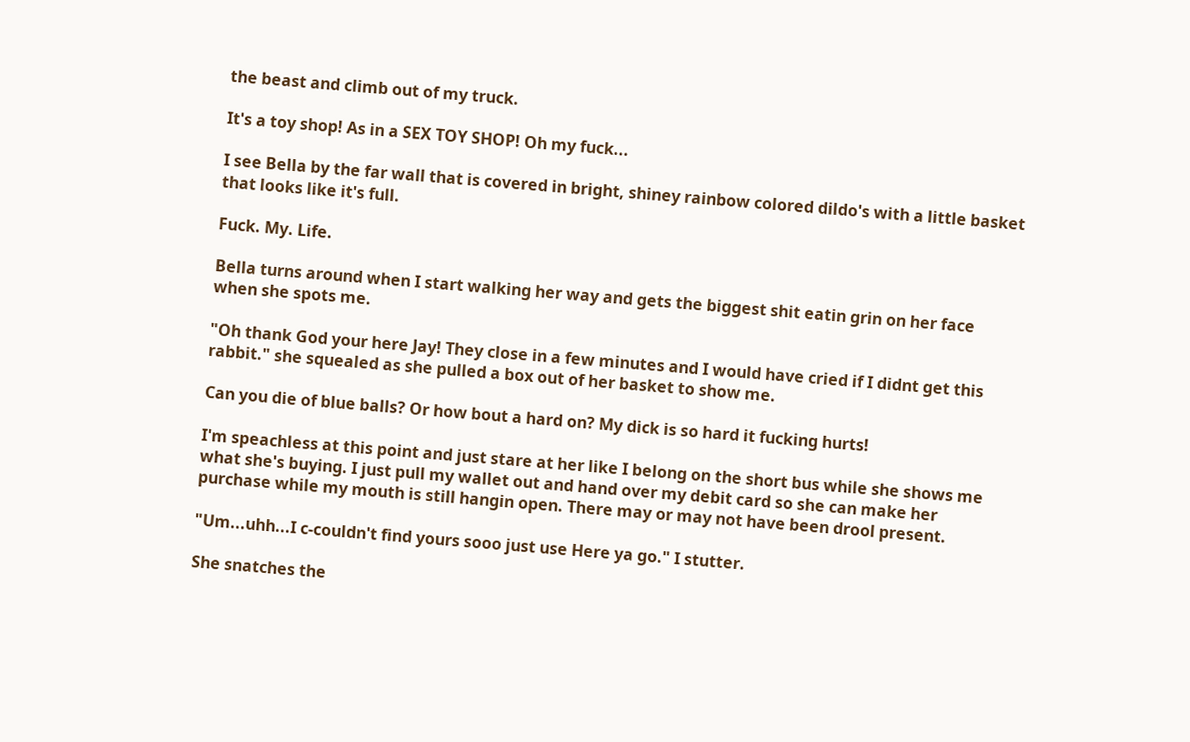the beast and climb out of my truck.

It's a toy shop! As in a SEX TOY SHOP! Oh my fuck...

I see Bella by the far wall that is covered in bright, shiney rainbow colored dildo's with a little basket that looks like it's full.

Fuck. My. Life.

Bella turns around when I start walking her way and gets the biggest shit eatin grin on her face when she spots me.

"Oh thank God your here Jay! They close in a few minutes and I would have cried if I didnt get this rabbit." she squealed as she pulled a box out of her basket to show me.

Can you die of blue balls? Or how bout a hard on? My dick is so hard it fucking hurts!

I'm speachless at this point and just stare at her like I belong on the short bus while she shows me what she's buying. I just pull my wallet out and hand over my debit card so she can make her purchase while my mouth is still hangin open. There may or may not have been drool present.

"Um...uhh...I c-couldn't find yours sooo just use Here ya go." I stutter.

She snatches the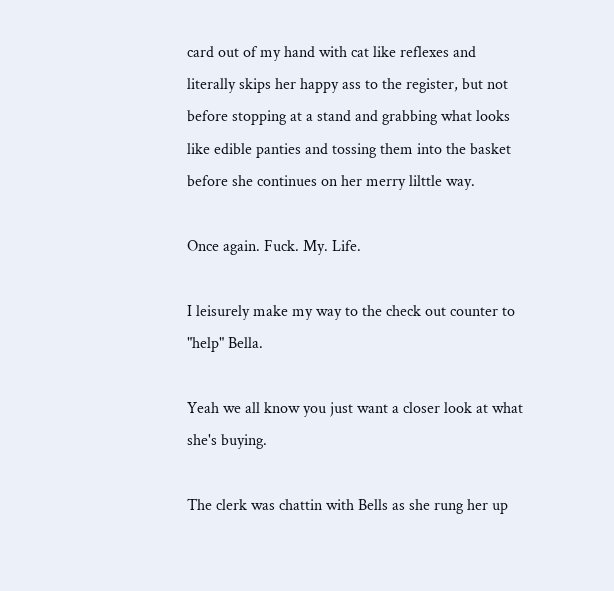card out of my hand with cat like reflexes and literally skips her happy ass to the register, but not before stopping at a stand and grabbing what looks like edible panties and tossing them into the basket before she continues on her merry lilttle way.

Once again. Fuck. My. Life.

I leisurely make my way to the check out counter to "help" Bella.

Yeah we all know you just want a closer look at what she's buying.

The clerk was chattin with Bells as she rung her up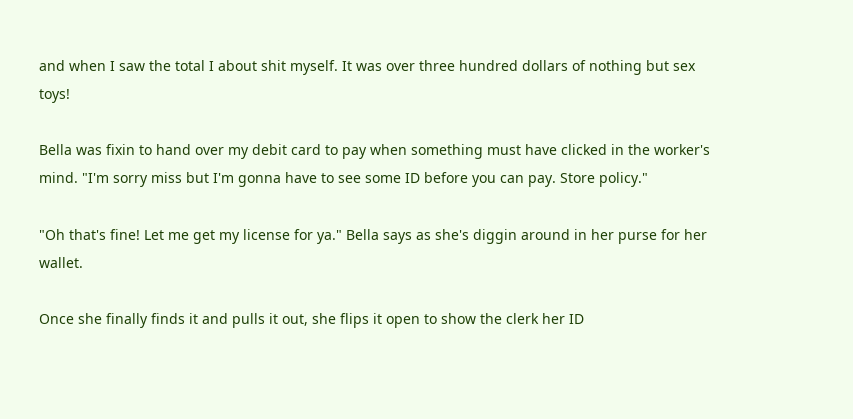and when I saw the total I about shit myself. It was over three hundred dollars of nothing but sex toys!

Bella was fixin to hand over my debit card to pay when something must have clicked in the worker's mind. "I'm sorry miss but I'm gonna have to see some ID before you can pay. Store policy."

"Oh that's fine! Let me get my license for ya." Bella says as she's diggin around in her purse for her wallet.

Once she finally finds it and pulls it out, she flips it open to show the clerk her ID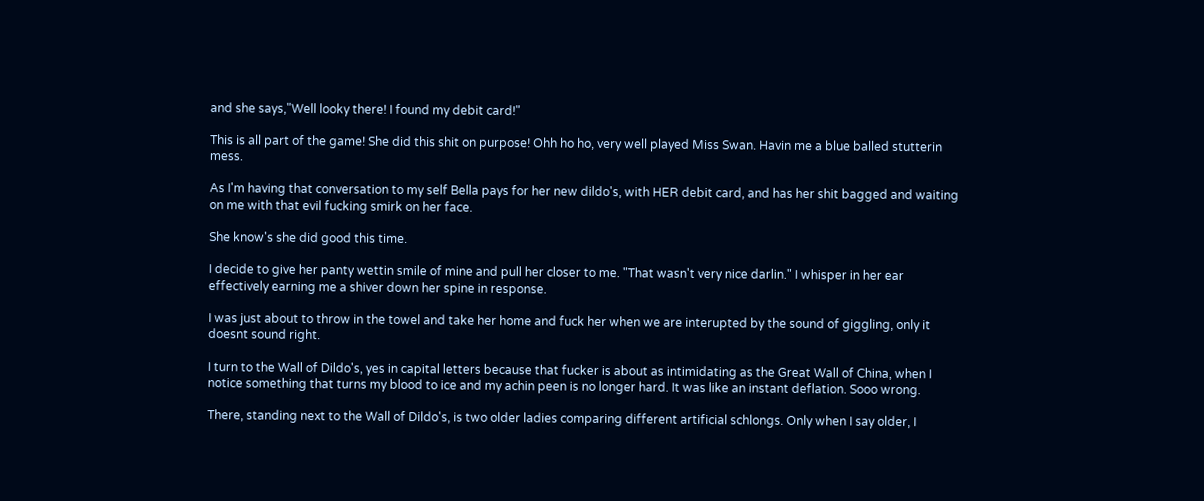and she says,"Well looky there! I found my debit card!"

This is all part of the game! She did this shit on purpose! Ohh ho ho, very well played Miss Swan. Havin me a blue balled stutterin mess.

As I'm having that conversation to my self Bella pays for her new dildo's, with HER debit card, and has her shit bagged and waiting on me with that evil fucking smirk on her face.

She know's she did good this time.

I decide to give her panty wettin smile of mine and pull her closer to me. "That wasn't very nice darlin." I whisper in her ear effectively earning me a shiver down her spine in response.

I was just about to throw in the towel and take her home and fuck her when we are interupted by the sound of giggling, only it doesnt sound right.

I turn to the Wall of Dildo's, yes in capital letters because that fucker is about as intimidating as the Great Wall of China, when I notice something that turns my blood to ice and my achin peen is no longer hard. It was like an instant deflation. Sooo wrong.

There, standing next to the Wall of Dildo's, is two older ladies comparing different artificial schlongs. Only when I say older, I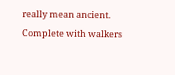really mean ancient. Complete with walkers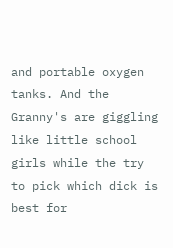and portable oxygen tanks. And the Granny's are giggling like little school girls while the try to pick which dick is best for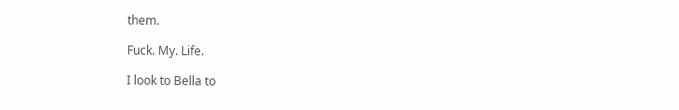them.

Fuck. My. Life.

I look to Bella to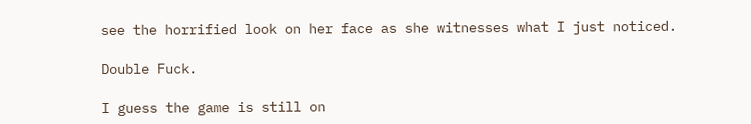see the horrified look on her face as she witnesses what I just noticed.

Double Fuck.

I guess the game is still on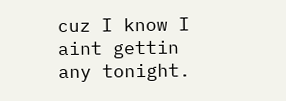cuz I know I aint gettin any tonight.